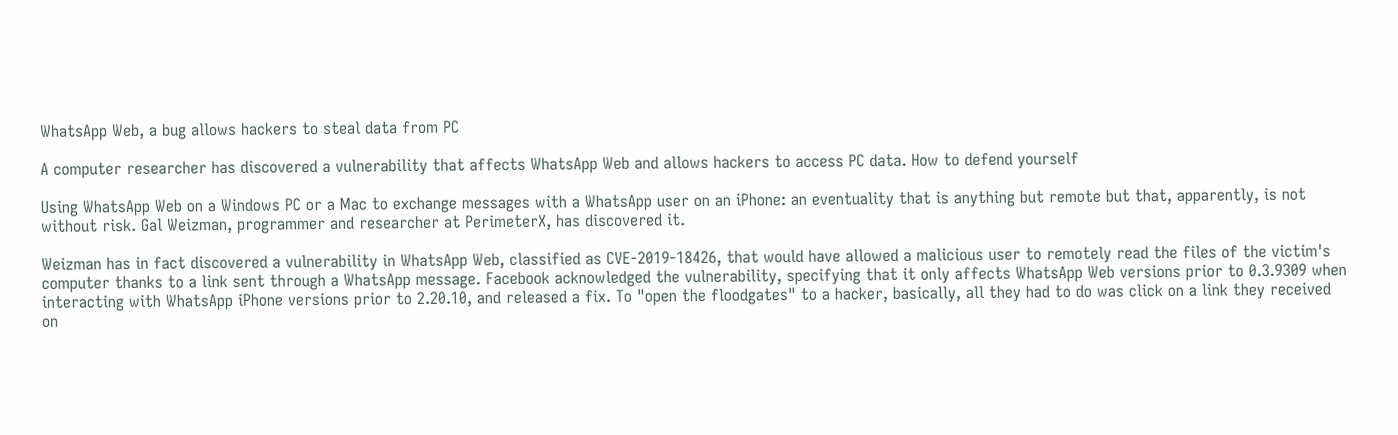WhatsApp Web, a bug allows hackers to steal data from PC

A computer researcher has discovered a vulnerability that affects WhatsApp Web and allows hackers to access PC data. How to defend yourself

Using WhatsApp Web on a Windows PC or a Mac to exchange messages with a WhatsApp user on an iPhone: an eventuality that is anything but remote but that, apparently, is not without risk. Gal Weizman, programmer and researcher at PerimeterX, has discovered it.

Weizman has in fact discovered a vulnerability in WhatsApp Web, classified as CVE-2019-18426, that would have allowed a malicious user to remotely read the files of the victim's computer thanks to a link sent through a WhatsApp message. Facebook acknowledged the vulnerability, specifying that it only affects WhatsApp Web versions prior to 0.3.9309 when interacting with WhatsApp iPhone versions prior to 2.20.10, and released a fix. To "open the floodgates" to a hacker, basically, all they had to do was click on a link they received on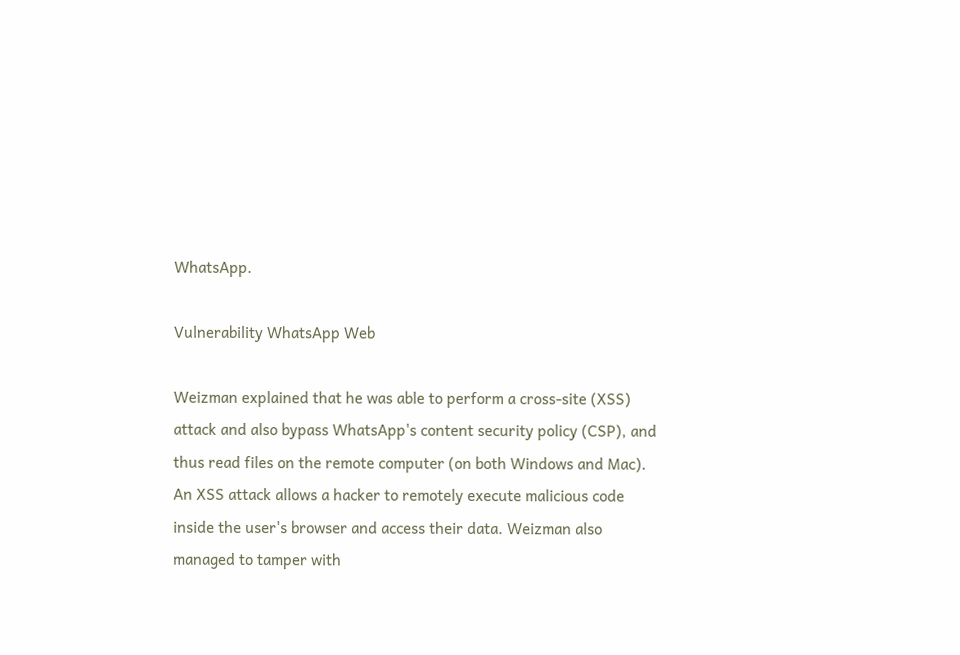WhatsApp.

Vulnerability WhatsApp Web

Weizman explained that he was able to perform a cross-site (XSS) attack and also bypass WhatsApp's content security policy (CSP), and thus read files on the remote computer (on both Windows and Mac). An XSS attack allows a hacker to remotely execute malicious code inside the user's browser and access their data. Weizman also managed to tamper with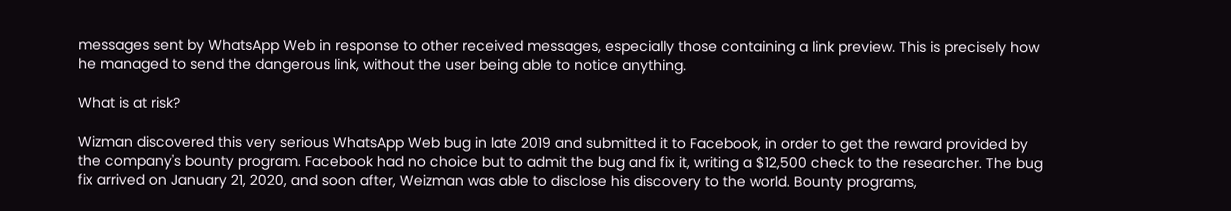messages sent by WhatsApp Web in response to other received messages, especially those containing a link preview. This is precisely how he managed to send the dangerous link, without the user being able to notice anything.

What is at risk?

Wizman discovered this very serious WhatsApp Web bug in late 2019 and submitted it to Facebook, in order to get the reward provided by the company's bounty program. Facebook had no choice but to admit the bug and fix it, writing a $12,500 check to the researcher. The bug fix arrived on January 21, 2020, and soon after, Weizman was able to disclose his discovery to the world. Bounty programs,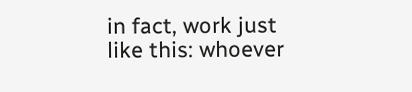in fact, work just like this: whoever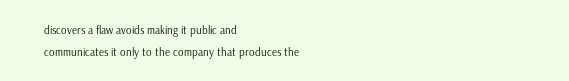discovers a flaw avoids making it public and communicates it only to the company that produces the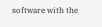software with the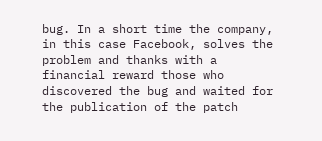bug. In a short time the company, in this case Facebook, solves the problem and thanks with a financial reward those who discovered the bug and waited for the publication of the patch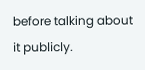before talking about it publicly.